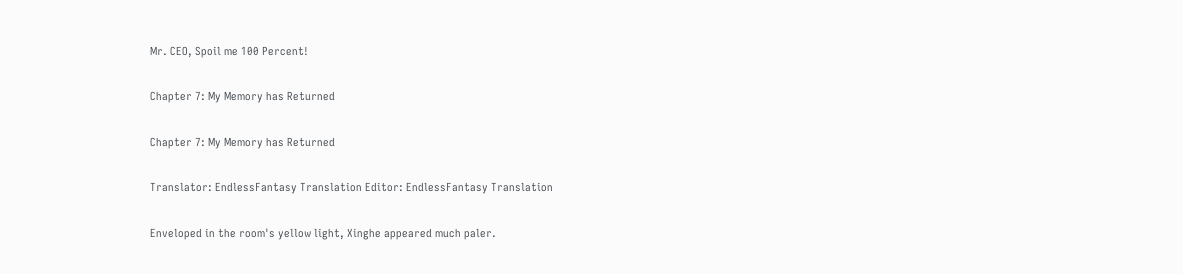Mr. CEO, Spoil me 100 Percent!

Chapter 7: My Memory has Returned

Chapter 7: My Memory has Returned

Translator: EndlessFantasy Translation Editor: EndlessFantasy Translation

Enveloped in the room's yellow light, Xinghe appeared much paler.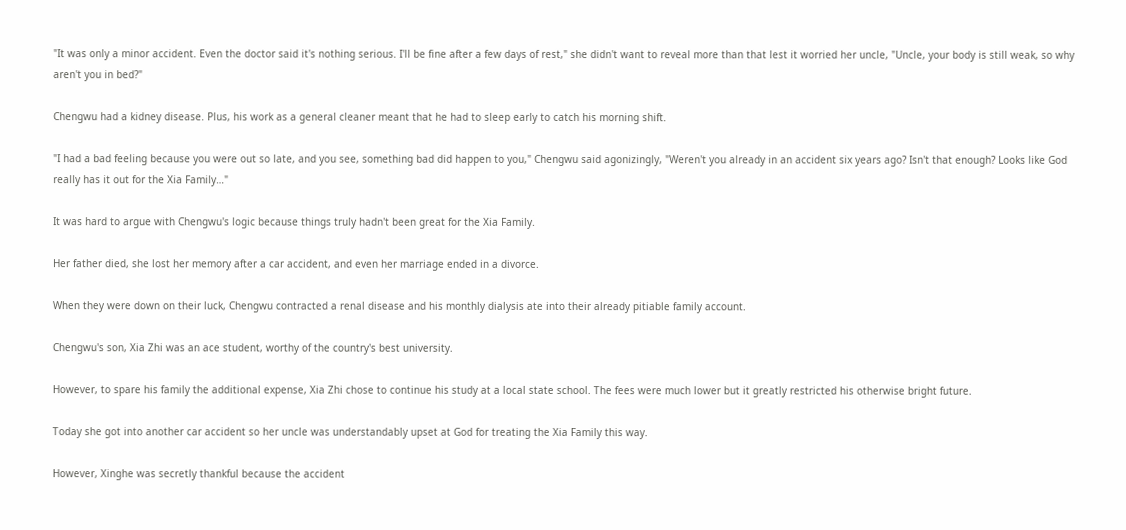"It was only a minor accident. Even the doctor said it's nothing serious. I'll be fine after a few days of rest," she didn't want to reveal more than that lest it worried her uncle, "Uncle, your body is still weak, so why aren't you in bed?"

Chengwu had a kidney disease. Plus, his work as a general cleaner meant that he had to sleep early to catch his morning shift.

"I had a bad feeling because you were out so late, and you see, something bad did happen to you," Chengwu said agonizingly, "Weren't you already in an accident six years ago? Isn't that enough? Looks like God really has it out for the Xia Family…"

It was hard to argue with Chengwu's logic because things truly hadn't been great for the Xia Family.

Her father died, she lost her memory after a car accident, and even her marriage ended in a divorce.

When they were down on their luck, Chengwu contracted a renal disease and his monthly dialysis ate into their already pitiable family account.

Chengwu's son, Xia Zhi was an ace student, worthy of the country's best university.

However, to spare his family the additional expense, Xia Zhi chose to continue his study at a local state school. The fees were much lower but it greatly restricted his otherwise bright future.

Today she got into another car accident so her uncle was understandably upset at God for treating the Xia Family this way.

However, Xinghe was secretly thankful because the accident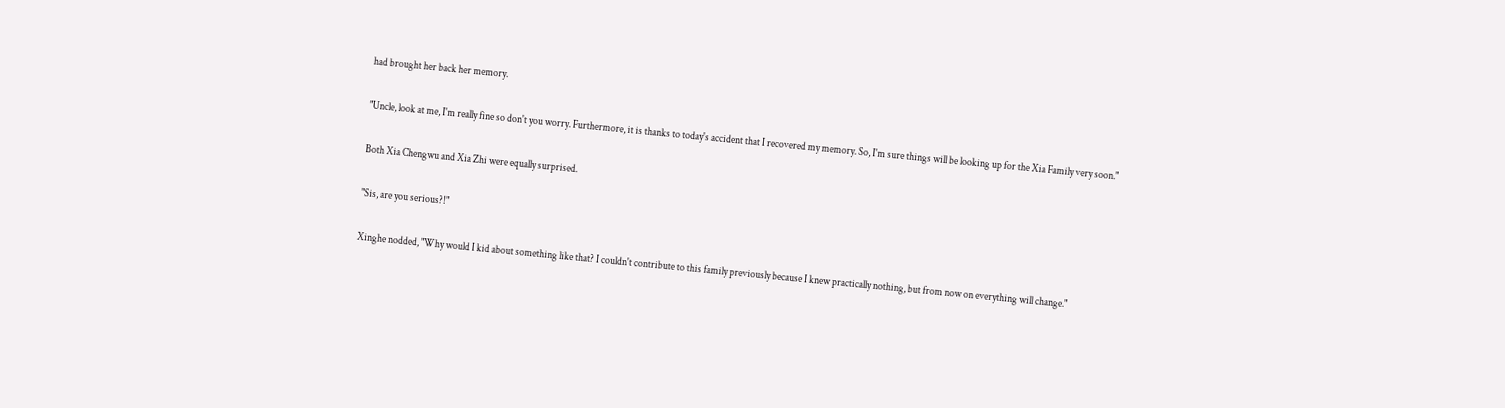had brought her back her memory.

"Uncle, look at me, I'm really fine so don't you worry. Furthermore, it is thanks to today's accident that I recovered my memory. So, I'm sure things will be looking up for the Xia Family very soon."

Both Xia Chengwu and Xia Zhi were equally surprised.

"Sis, are you serious?!"

Xinghe nodded, "Why would I kid about something like that? I couldn't contribute to this family previously because I knew practically nothing, but from now on everything will change."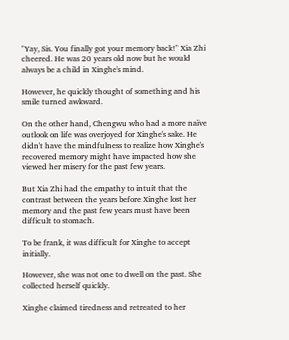"Yay, Sis. You finally got your memory back!" Xia Zhi cheered. He was 20 years old now but he would always be a child in Xinghe's mind.

However, he quickly thought of something and his smile turned awkward.

On the other hand, Chengwu who had a more naïve outlook on life was overjoyed for Xinghe's sake. He didn't have the mindfulness to realize how Xinghe's recovered memory might have impacted how she viewed her misery for the past few years.

But Xia Zhi had the empathy to intuit that the contrast between the years before Xinghe lost her memory and the past few years must have been difficult to stomach.

To be frank, it was difficult for Xinghe to accept initially.

However, she was not one to dwell on the past. She collected herself quickly.

Xinghe claimed tiredness and retreated to her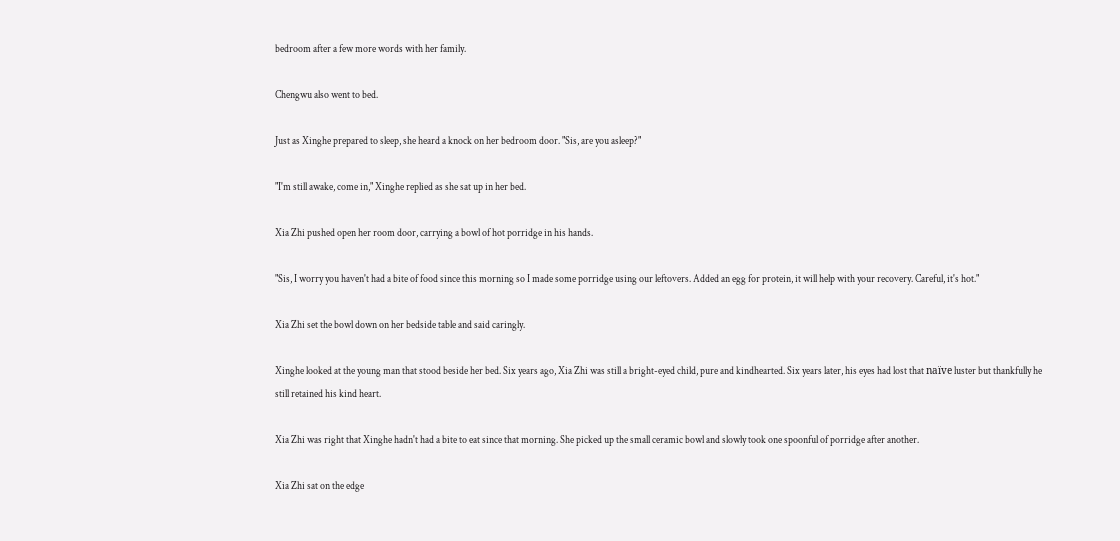bedroom after a few more words with her family.

Chengwu also went to bed.

Just as Xinghe prepared to sleep, she heard a knock on her bedroom door. "Sis, are you asleep?"

"I'm still awake, come in," Xinghe replied as she sat up in her bed.

Xia Zhi pushed open her room door, carrying a bowl of hot porridge in his hands.

"Sis, I worry you haven't had a bite of food since this morning so I made some porridge using our leftovers. Added an egg for protein, it will help with your recovery. Careful, it's hot."

Xia Zhi set the bowl down on her bedside table and said caringly.

Xinghe looked at the young man that stood beside her bed. Six years ago, Xia Zhi was still a bright-eyed child, pure and kindhearted. Six years later, his eyes had lost that naïve luster but thankfully he still retained his kind heart.

Xia Zhi was right that Xinghe hadn't had a bite to eat since that morning. She picked up the small ceramic bowl and slowly took one spoonful of porridge after another.

Xia Zhi sat on the edge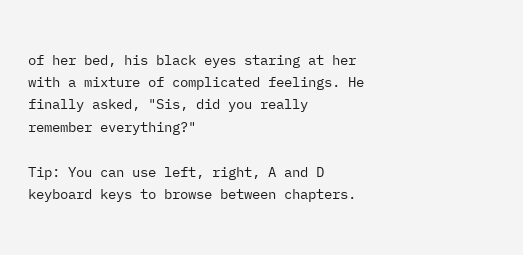of her bed, his black eyes staring at her with a mixture of complicated feelings. He finally asked, "Sis, did you really remember everything?"

Tip: You can use left, right, A and D keyboard keys to browse between chapters.